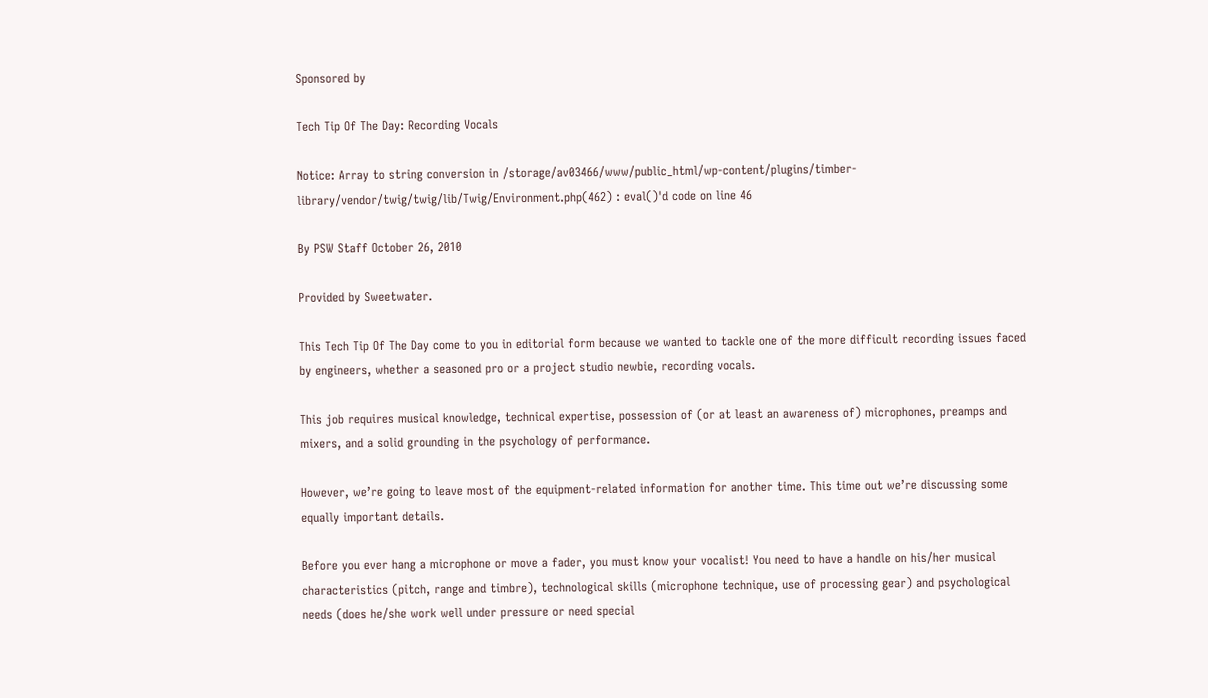Sponsored by

Tech Tip Of The Day: Recording Vocals

Notice: Array to string conversion in /storage/av03466/www/public_html/wp-content/plugins/timber-library/vendor/twig/twig/lib/Twig/Environment.php(462) : eval()'d code on line 46

By PSW Staff October 26, 2010

Provided by Sweetwater.

This Tech Tip Of The Day come to you in editorial form because we wanted to tackle one of the more difficult recording issues faced by engineers, whether a seasoned pro or a project studio newbie, recording vocals.

This job requires musical knowledge, technical expertise, possession of (or at least an awareness of) microphones, preamps and mixers, and a solid grounding in the psychology of performance.

However, we’re going to leave most of the equipment-related information for another time. This time out we’re discussing some equally important details.

Before you ever hang a microphone or move a fader, you must know your vocalist! You need to have a handle on his/her musical characteristics (pitch, range and timbre), technological skills (microphone technique, use of processing gear) and psychological needs (does he/she work well under pressure or need special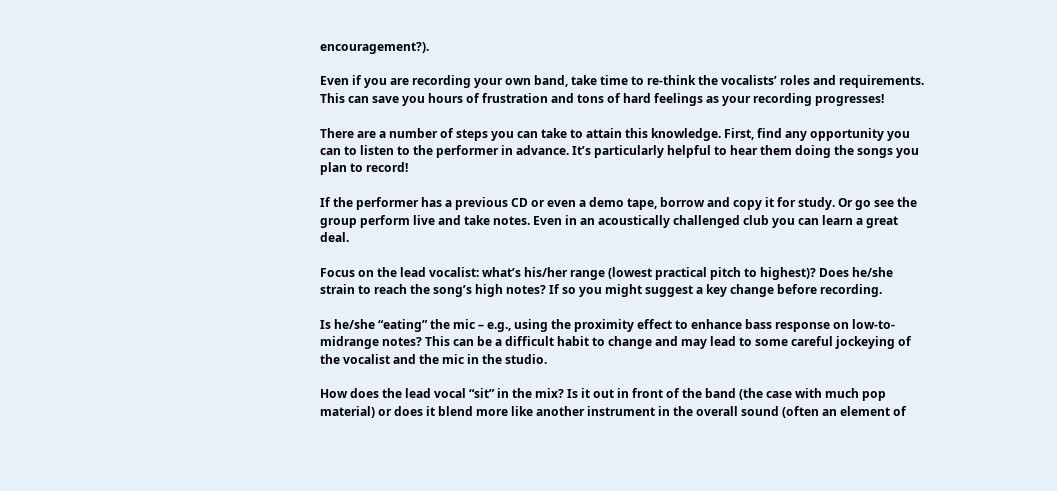encouragement?).

Even if you are recording your own band, take time to re-think the vocalists’ roles and requirements. This can save you hours of frustration and tons of hard feelings as your recording progresses!

There are a number of steps you can take to attain this knowledge. First, find any opportunity you can to listen to the performer in advance. It’s particularly helpful to hear them doing the songs you plan to record!

If the performer has a previous CD or even a demo tape, borrow and copy it for study. Or go see the group perform live and take notes. Even in an acoustically challenged club you can learn a great deal.

Focus on the lead vocalist: what’s his/her range (lowest practical pitch to highest)? Does he/she strain to reach the song’s high notes? If so you might suggest a key change before recording.

Is he/she “eating” the mic – e.g., using the proximity effect to enhance bass response on low-to-midrange notes? This can be a difficult habit to change and may lead to some careful jockeying of the vocalist and the mic in the studio.

How does the lead vocal “sit” in the mix? Is it out in front of the band (the case with much pop material) or does it blend more like another instrument in the overall sound (often an element of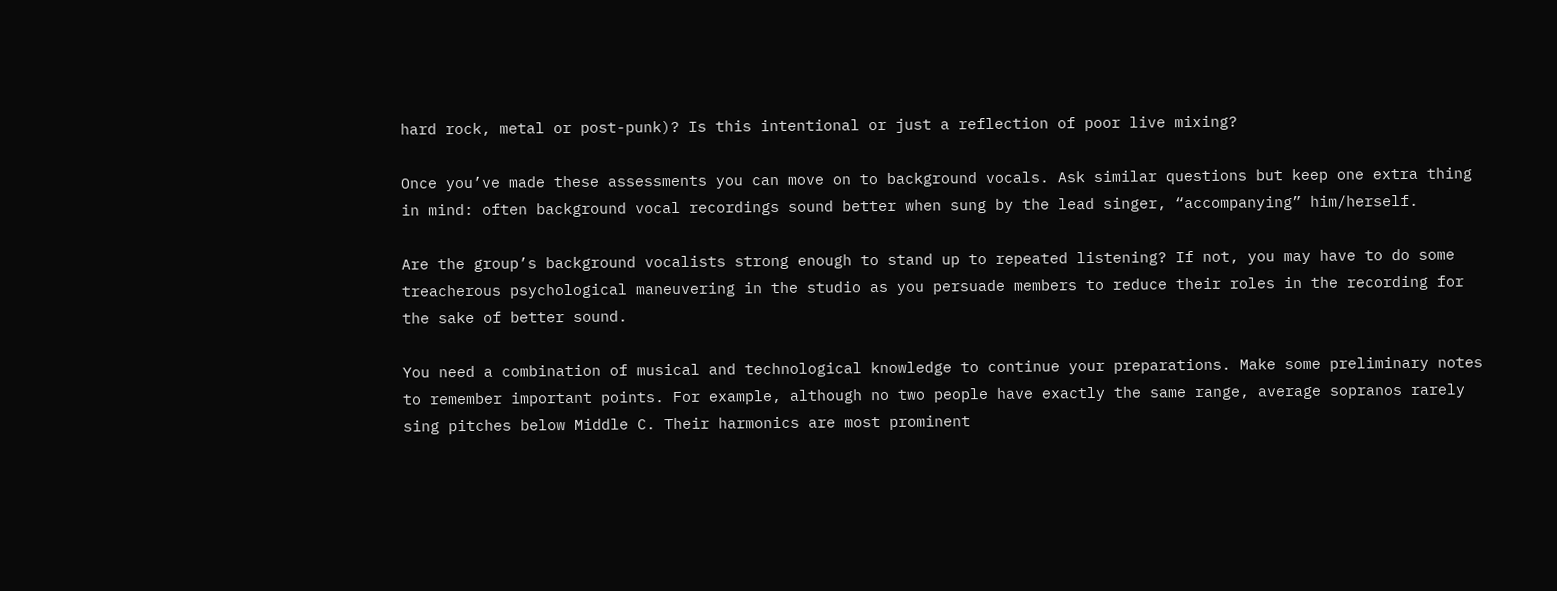hard rock, metal or post-punk)? Is this intentional or just a reflection of poor live mixing?

Once you’ve made these assessments you can move on to background vocals. Ask similar questions but keep one extra thing in mind: often background vocal recordings sound better when sung by the lead singer, “accompanying” him/herself.

Are the group’s background vocalists strong enough to stand up to repeated listening? If not, you may have to do some treacherous psychological maneuvering in the studio as you persuade members to reduce their roles in the recording for the sake of better sound.

You need a combination of musical and technological knowledge to continue your preparations. Make some preliminary notes to remember important points. For example, although no two people have exactly the same range, average sopranos rarely sing pitches below Middle C. Their harmonics are most prominent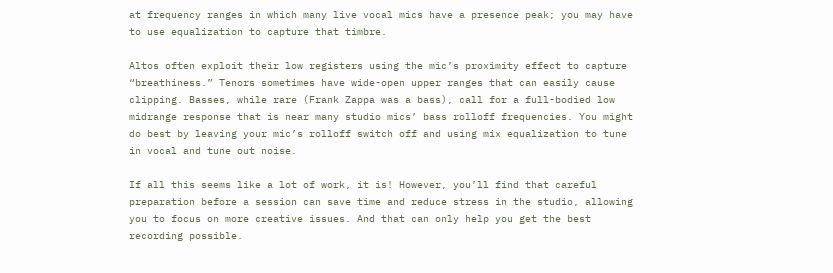at frequency ranges in which many live vocal mics have a presence peak; you may have to use equalization to capture that timbre.

Altos often exploit their low registers using the mic’s proximity effect to capture “breathiness.” Tenors sometimes have wide-open upper ranges that can easily cause clipping. Basses, while rare (Frank Zappa was a bass), call for a full-bodied low midrange response that is near many studio mics’ bass rolloff frequencies. You might do best by leaving your mic’s rolloff switch off and using mix equalization to tune in vocal and tune out noise.

If all this seems like a lot of work, it is! However, you’ll find that careful preparation before a session can save time and reduce stress in the studio, allowing you to focus on more creative issues. And that can only help you get the best recording possible.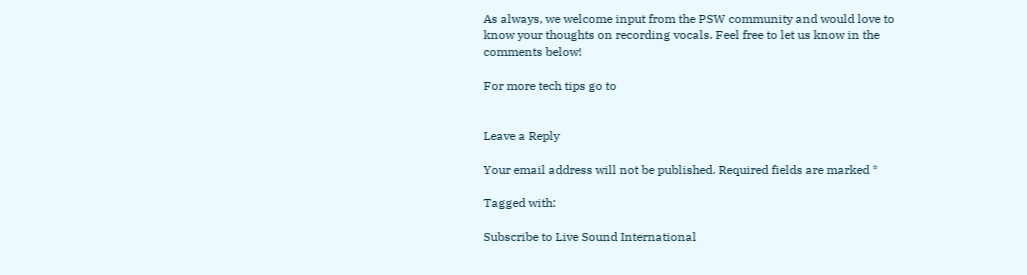As always, we welcome input from the PSW community and would love to know your thoughts on recording vocals. Feel free to let us know in the comments below!

For more tech tips go to


Leave a Reply

Your email address will not be published. Required fields are marked *

Tagged with:

Subscribe to Live Sound International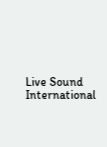Live Sound International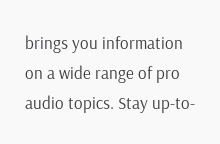brings you information on a wide range of pro audio topics. Stay up-to-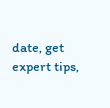date, get expert tips,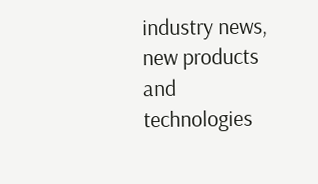industry news, new products and technologies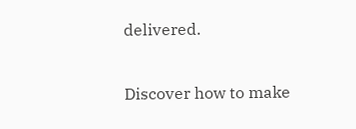delivered.

Discover how to make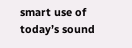smart use of today’s sound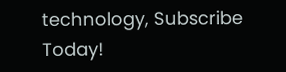technology, Subscribe Today!